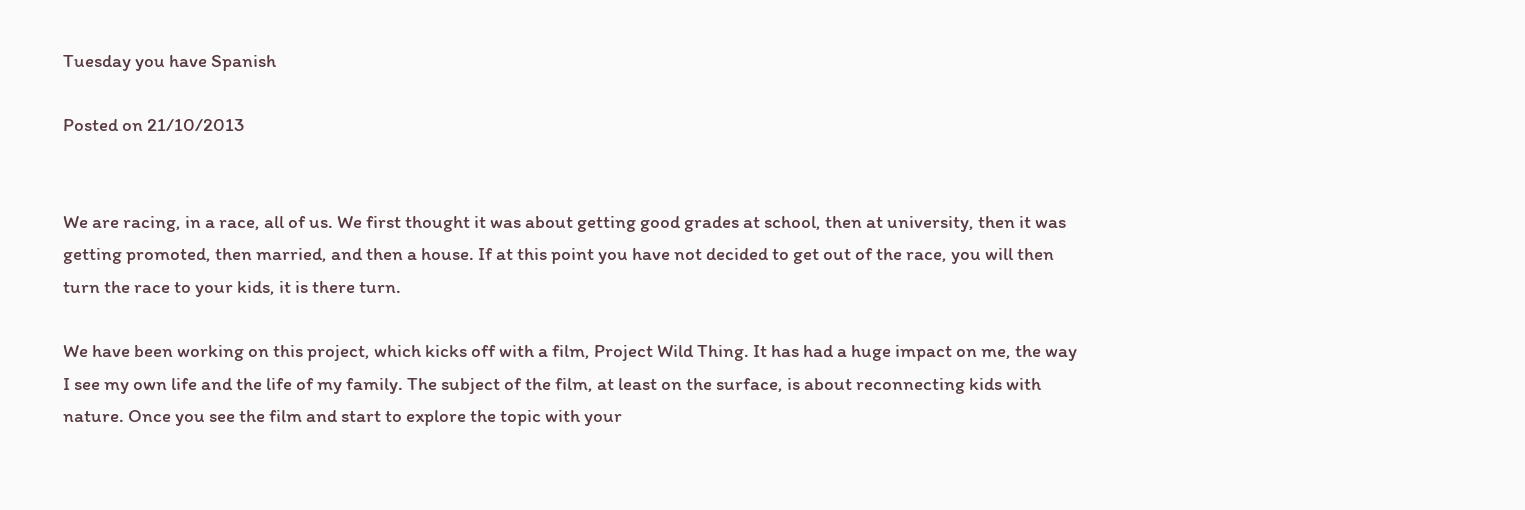Tuesday you have Spanish

Posted on 21/10/2013


We are racing, in a race, all of us. We first thought it was about getting good grades at school, then at university, then it was getting promoted, then married, and then a house. If at this point you have not decided to get out of the race, you will then turn the race to your kids, it is there turn.

We have been working on this project, which kicks off with a film, Project Wild Thing. It has had a huge impact on me, the way I see my own life and the life of my family. The subject of the film, at least on the surface, is about reconnecting kids with nature. Once you see the film and start to explore the topic with your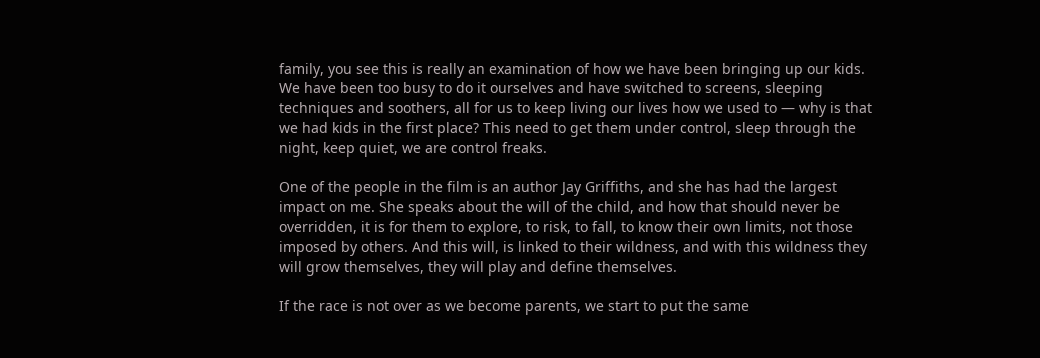family, you see this is really an examination of how we have been bringing up our kids. We have been too busy to do it ourselves and have switched to screens, sleeping techniques and soothers, all for us to keep living our lives how we used to — why is that we had kids in the first place? This need to get them under control, sleep through the night, keep quiet, we are control freaks.

One of the people in the film is an author Jay Griffiths, and she has had the largest impact on me. She speaks about the will of the child, and how that should never be overridden, it is for them to explore, to risk, to fall, to know their own limits, not those imposed by others. And this will, is linked to their wildness, and with this wildness they will grow themselves, they will play and define themselves.

If the race is not over as we become parents, we start to put the same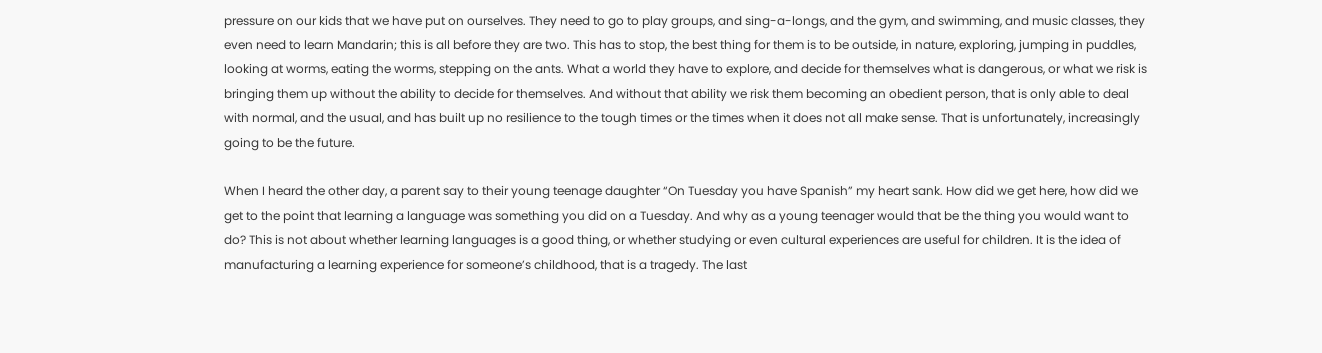pressure on our kids that we have put on ourselves. They need to go to play groups, and sing-a-longs, and the gym, and swimming, and music classes, they even need to learn Mandarin; this is all before they are two. This has to stop, the best thing for them is to be outside, in nature, exploring, jumping in puddles, looking at worms, eating the worms, stepping on the ants. What a world they have to explore, and decide for themselves what is dangerous, or what we risk is bringing them up without the ability to decide for themselves. And without that ability we risk them becoming an obedient person, that is only able to deal with normal, and the usual, and has built up no resilience to the tough times or the times when it does not all make sense. That is unfortunately, increasingly going to be the future.

When I heard the other day, a parent say to their young teenage daughter “On Tuesday you have Spanish” my heart sank. How did we get here, how did we get to the point that learning a language was something you did on a Tuesday. And why as a young teenager would that be the thing you would want to do? This is not about whether learning languages is a good thing, or whether studying or even cultural experiences are useful for children. It is the idea of manufacturing a learning experience for someone’s childhood, that is a tragedy. The last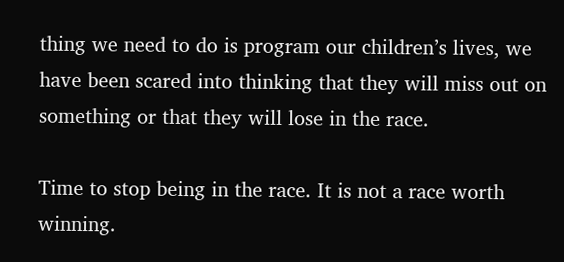thing we need to do is program our children’s lives, we have been scared into thinking that they will miss out on something or that they will lose in the race.

Time to stop being in the race. It is not a race worth winning.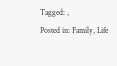Tagged: ,
Posted in: Family, Life